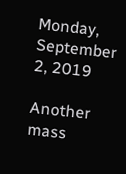Monday, September 2, 2019

Another mass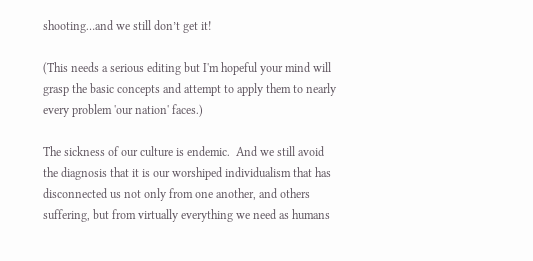shooting…and we still don’t get it!

(This needs a serious editing but I'm hopeful your mind will grasp the basic concepts and attempt to apply them to nearly every problem 'our nation' faces.)

The sickness of our culture is endemic.  And we still avoid the diagnosis that it is our worshiped individualism that has disconnected us not only from one another, and others suffering, but from virtually everything we need as humans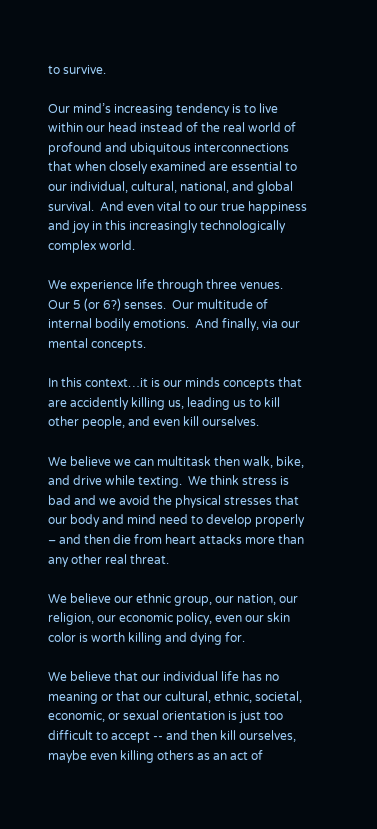to survive.

Our mind’s increasing tendency is to live within our head instead of the real world of profound and ubiquitous interconnections that when closely examined are essential to our individual, cultural, national, and global survival.  And even vital to our true happiness and joy in this increasingly technologically complex world.

We experience life through three venues.  Our 5 (or 6?) senses.  Our multitude of internal bodily emotions.  And finally, via our mental concepts.

In this context…it is our minds concepts that are accidently killing us, leading us to kill other people, and even kill ourselves.

We believe we can multitask then walk, bike, and drive while texting.  We think stress is bad and we avoid the physical stresses that our body and mind need to develop properly – and then die from heart attacks more than any other real threat.

We believe our ethnic group, our nation, our religion, our economic policy, even our skin color is worth killing and dying for.

We believe that our individual life has no meaning or that our cultural, ethnic, societal, economic, or sexual orientation is just too difficult to accept -- and then kill ourselves, maybe even killing others as an act of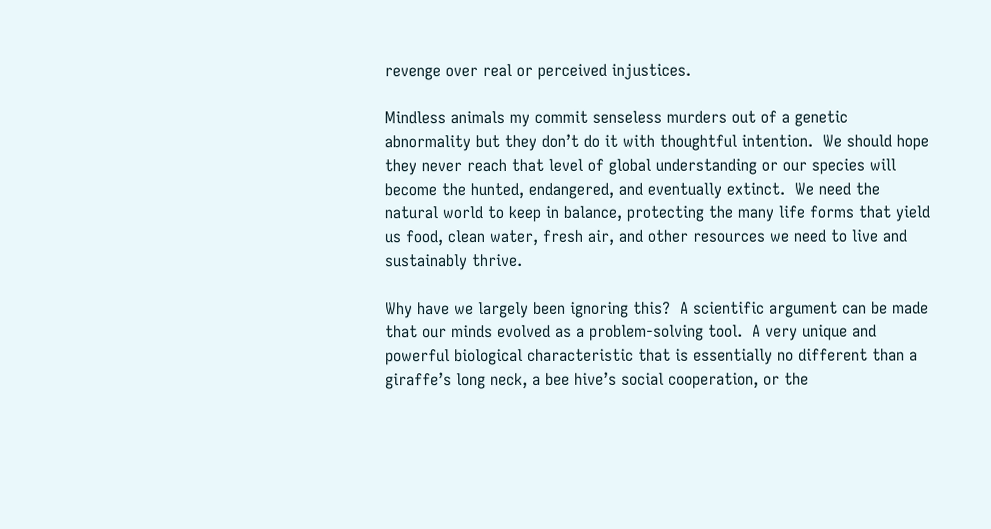revenge over real or perceived injustices.

Mindless animals my commit senseless murders out of a genetic abnormality but they don’t do it with thoughtful intention.  We should hope they never reach that level of global understanding or our species will become the hunted, endangered, and eventually extinct.  We need the natural world to keep in balance, protecting the many life forms that yield us food, clean water, fresh air, and other resources we need to live and sustainably thrive.

Why have we largely been ignoring this?  A scientific argument can be made that our minds evolved as a problem-solving tool.  A very unique and powerful biological characteristic that is essentially no different than a giraffe’s long neck, a bee hive’s social cooperation, or the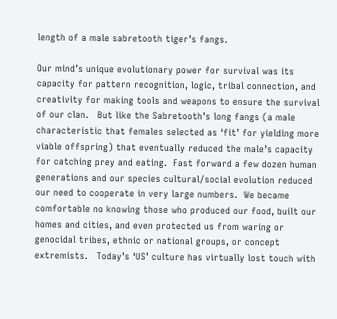length of a male sabretooth tiger’s fangs.

Our mind’s unique evolutionary power for survival was its capacity for pattern recognition, logic, tribal connection, and creativity for making tools and weapons to ensure the survival of our clan.   But like the Sabretooth’s long fangs (a male characteristic that females selected as ‘fit’ for yielding more viable offspring) that eventually reduced the male’s capacity for catching prey and eating.  Fast forward a few dozen human generations and our species cultural/social evolution reduced our need to cooperate in very large numbers.  We became comfortable no knowing those who produced our food, built our homes and cities, and even protected us from waring or genocidal tribes, ethnic or national groups, or concept extremists.   Today’s ‘US’ culture has virtually lost touch with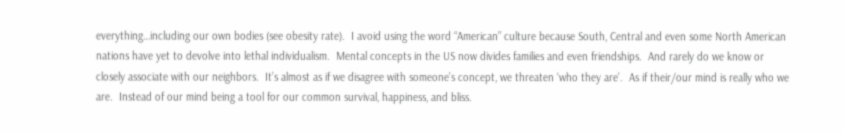everything…including our own bodies (see obesity rate).  I avoid using the word “American” culture because South, Central and even some North American nations have yet to devolve into lethal individualism.  Mental concepts in the US now divides families and even friendships.  And rarely do we know or closely associate with our neighbors.  It’s almost as if we disagree with someone’s concept, we threaten ‘who they are’.  As if their/our mind is really who we are.  Instead of our mind being a tool for our common survival, happiness, and bliss.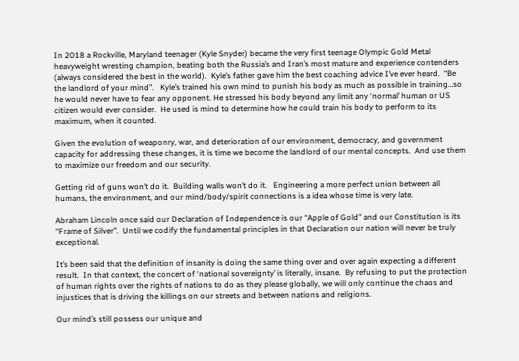In 2018 a Rockville, Maryland teenager (Kyle Snyder) became the very first teenage Olympic Gold Metal heavyweight wresting champion, beating both the Russia’s and Iran’s most mature and experience contenders (always considered the best in the world).  Kyle’s father gave him the best coaching advice I’ve ever heard.  “Be the landlord of your mind”.   Kyle’s trained his own mind to punish his body as much as possible in training…so he would never have to fear any opponent. He stressed his body beyond any limit any ‘normal’ human or US citizen would ever consider.  He used is mind to determine how he could train his body to perform to its maximum, when it counted.

Given the evolution of weaponry, war, and deterioration of our environment, democracy, and government capacity for addressing these changes, it is time we become the landlord of our mental concepts.  And use them to maximize our freedom and our security.

Getting rid of guns won’t do it.  Building walls won’t do it.   Engineering a more perfect union between all humans, the environment, and our mind/body/spirit connections is a idea whose time is very late.

Abraham Lincoln once said our Declaration of Independence is our “Apple of Gold” and our Constitution is its “Frame of Silver”.  Until we codify the fundamental principles in that Declaration our nation will never be truly exceptional.

It’s been said that the definition of insanity is doing the same thing over and over again expecting a different result.  In that context, the concert of ‘national sovereignty’ is literally, insane.  By refusing to put the protection of human rights over the rights of nations to do as they please globally, we will only continue the chaos and injustices that is driving the killings on our streets and between nations and religions.

Our mind’s still possess our unique and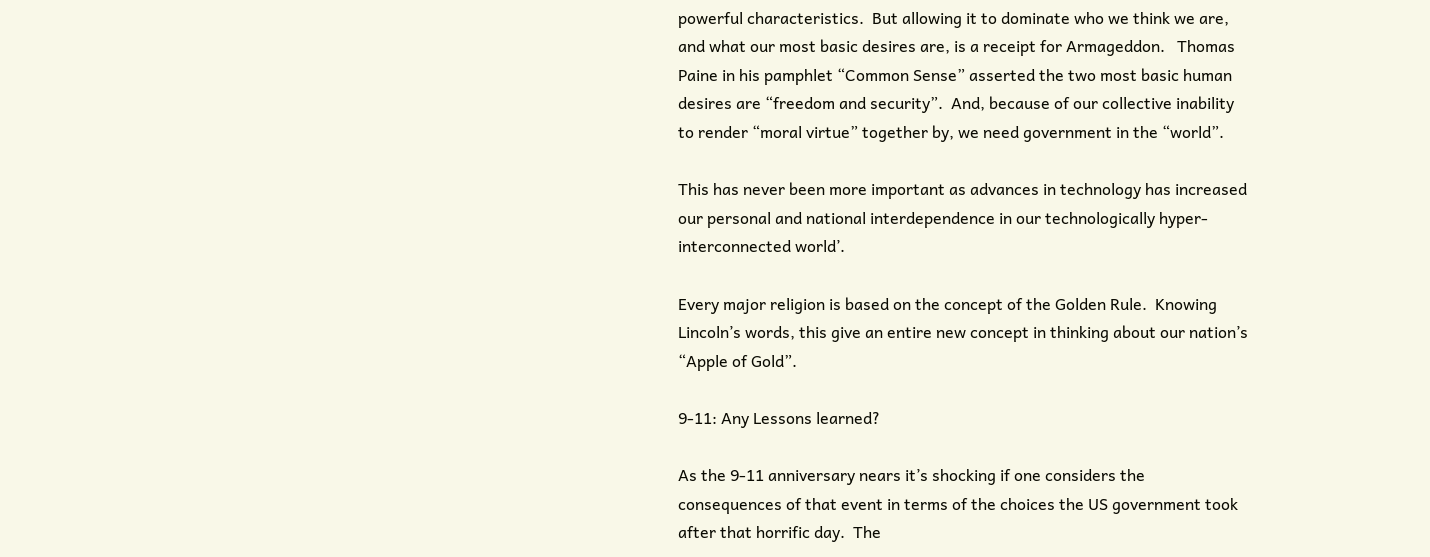powerful characteristics.  But allowing it to dominate who we think we are, and what our most basic desires are, is a receipt for Armageddon.   Thomas Paine in his pamphlet “Common Sense” asserted the two most basic human desires are “freedom and security”.  And, because of our collective inability to render “moral virtue” together by, we need government in the “world”.

This has never been more important as advances in technology has increased our personal and national interdependence in our technologically hyper-interconnected world’.

Every major religion is based on the concept of the Golden Rule.  Knowing Lincoln’s words, this give an entire new concept in thinking about our nation’s “Apple of Gold”.

9-11: Any Lessons learned?

As the 9-11 anniversary nears it’s shocking if one considers the consequences of that event in terms of the choices the US government took after that horrific day.  The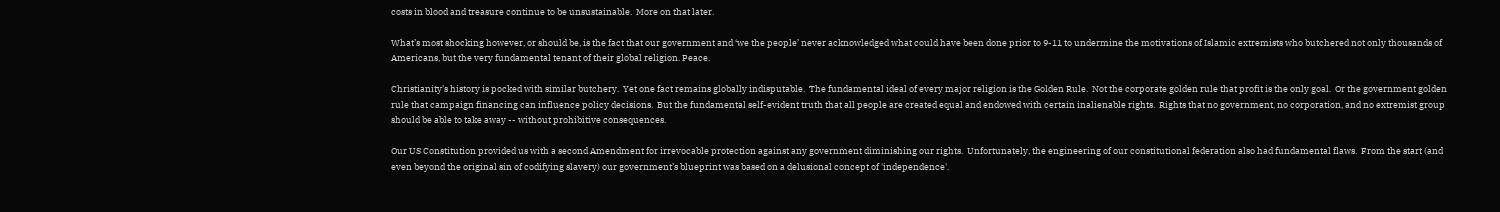costs in blood and treasure continue to be unsustainable.  More on that later.

What’s most shocking however, or should be, is the fact that our government and ‘we the people’ never acknowledged what could have been done prior to 9-11 to undermine the motivations of Islamic extremists who butchered not only thousands of Americans, but the very fundamental tenant of their global religion. Peace.

Christianity’s history is pocked with similar butchery.  Yet one fact remains globally indisputable.  The fundamental ideal of every major religion is the Golden Rule.  Not the corporate golden rule that profit is the only goal.  Or the government golden rule that campaign financing can influence policy decisions.  But the fundamental self-evident truth that all people are created equal and endowed with certain inalienable rights.  Rights that no government, no corporation, and no extremist group should be able to take away -- without prohibitive consequences.

Our US Constitution provided us with a second Amendment for irrevocable protection against any government diminishing our rights.  Unfortunately, the engineering of our constitutional federation also had fundamental flaws.  From the start (and even beyond the original sin of codifying slavery) our government’s blueprint was based on a delusional concept of 'independence'.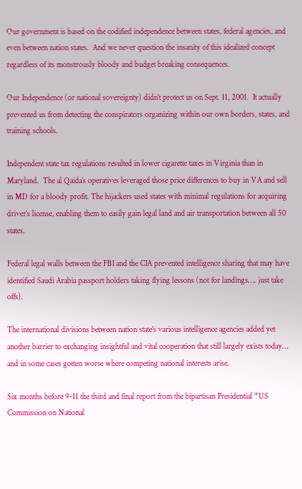Our government is based on the codified independence between states, federal agencies, and even between nation states.  And we never question the insanity of this idealized concept regardless of its monstrously bloody and budget breaking consequences.

Our Independence (or national sovereignty) didn’t protect us on Sept. 11, 2001.  It actually prevented us from detecting the conspirators organizing within our own borders, states, and training schools.

Independent state tax regulations resulted in lower cigarette taxes in Virginia than in Maryland.  The al Qaida’s operatives leveraged those price differences to buy in VA and sell in MD for a bloody profit. The hijackers used states with minimal regulations for acquiring driver’s license, enabling them to easily gain legal land and air transportation between all 50 states.

Federal legal walls between the FBI and the CIA prevented intelligence sharing that may have identified Saudi Arabia passport holders taking flying lessons (not for landings…. just take offs).

The international divisions between nation state’s various intelligence agencies added yet another barrier to exchanging insightful and vital cooperation that still largely exists today… and in some cases gotten worse where competing national interests arise.

Six months before 9-11 the third and final report from the bipartisan Presidential “US Commission on National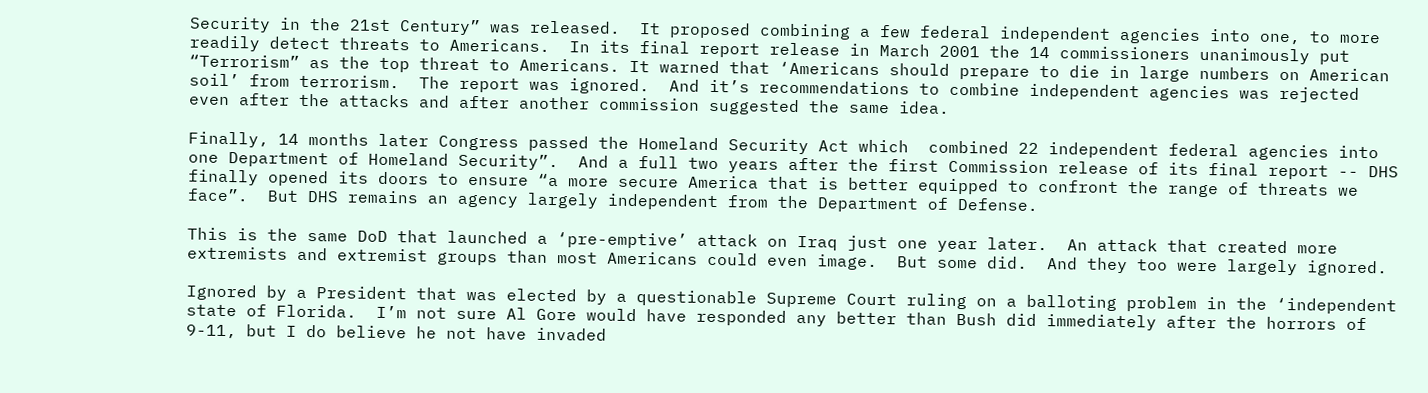Security in the 21st Century” was released.  It proposed combining a few federal independent agencies into one, to more readily detect threats to Americans.  In its final report release in March 2001 the 14 commissioners unanimously put “Terrorism” as the top threat to Americans. It warned that ‘Americans should prepare to die in large numbers on American soil’ from terrorism.  The report was ignored.  And it’s recommendations to combine independent agencies was rejected even after the attacks and after another commission suggested the same idea.

Finally, 14 months later Congress passed the Homeland Security Act which  combined 22 independent federal agencies into one Department of Homeland Security”.  And a full two years after the first Commission release of its final report -- DHS finally opened its doors to ensure “a more secure America that is better equipped to confront the range of threats we face”.  But DHS remains an agency largely independent from the Department of Defense.

This is the same DoD that launched a ‘pre-emptive’ attack on Iraq just one year later.  An attack that created more extremists and extremist groups than most Americans could even image.  But some did.  And they too were largely ignored.

Ignored by a President that was elected by a questionable Supreme Court ruling on a balloting problem in the ‘independent state of Florida.  I’m not sure Al Gore would have responded any better than Bush did immediately after the horrors of 9-11, but I do believe he not have invaded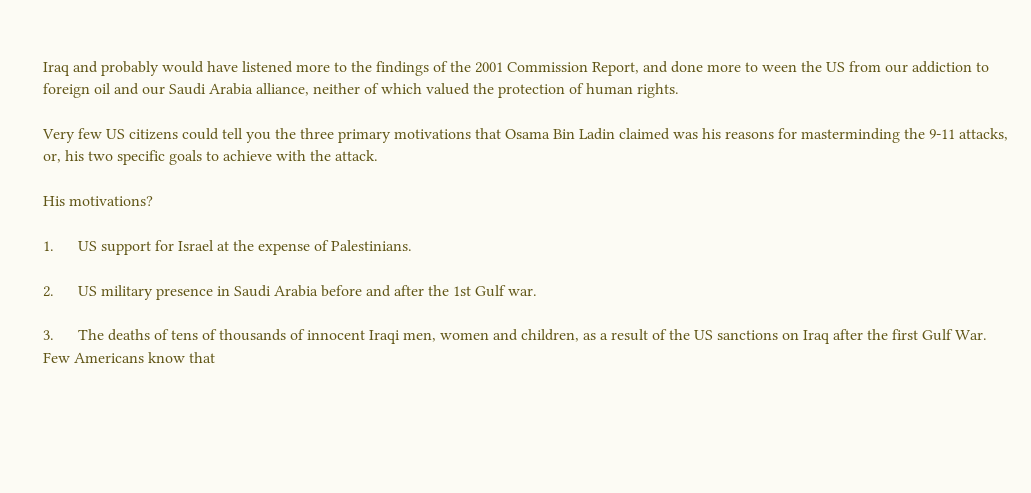Iraq and probably would have listened more to the findings of the 2001 Commission Report, and done more to ween the US from our addiction to foreign oil and our Saudi Arabia alliance, neither of which valued the protection of human rights.

Very few US citizens could tell you the three primary motivations that Osama Bin Ladin claimed was his reasons for masterminding the 9-11 attacks, or, his two specific goals to achieve with the attack.

His motivations?

1.      US support for Israel at the expense of Palestinians.

2.      US military presence in Saudi Arabia before and after the 1st Gulf war.

3.      The deaths of tens of thousands of innocent Iraqi men, women and children, as a result of the US sanctions on Iraq after the first Gulf War.  Few Americans know that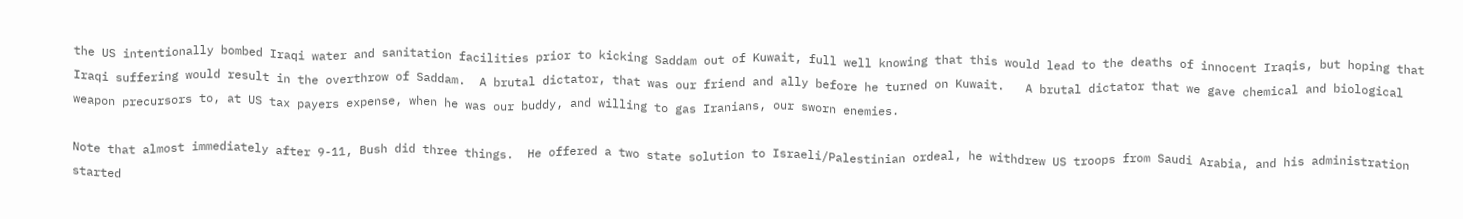the US intentionally bombed Iraqi water and sanitation facilities prior to kicking Saddam out of Kuwait, full well knowing that this would lead to the deaths of innocent Iraqis, but hoping that Iraqi suffering would result in the overthrow of Saddam.  A brutal dictator, that was our friend and ally before he turned on Kuwait.   A brutal dictator that we gave chemical and biological weapon precursors to, at US tax payers expense, when he was our buddy, and willing to gas Iranians, our sworn enemies.

Note that almost immediately after 9-11, Bush did three things.  He offered a two state solution to Israeli/Palestinian ordeal, he withdrew US troops from Saudi Arabia, and his administration started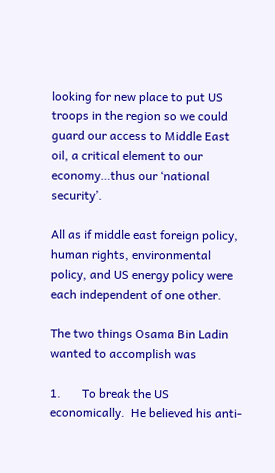looking for new place to put US troops in the region so we could guard our access to Middle East oil, a critical element to our economy…thus our ‘national security’.

All as if middle east foreign policy, human rights, environmental policy, and US energy policy were each independent of one other.

The two things Osama Bin Ladin wanted to accomplish was

1.       To break the US economically.  He believed his anti-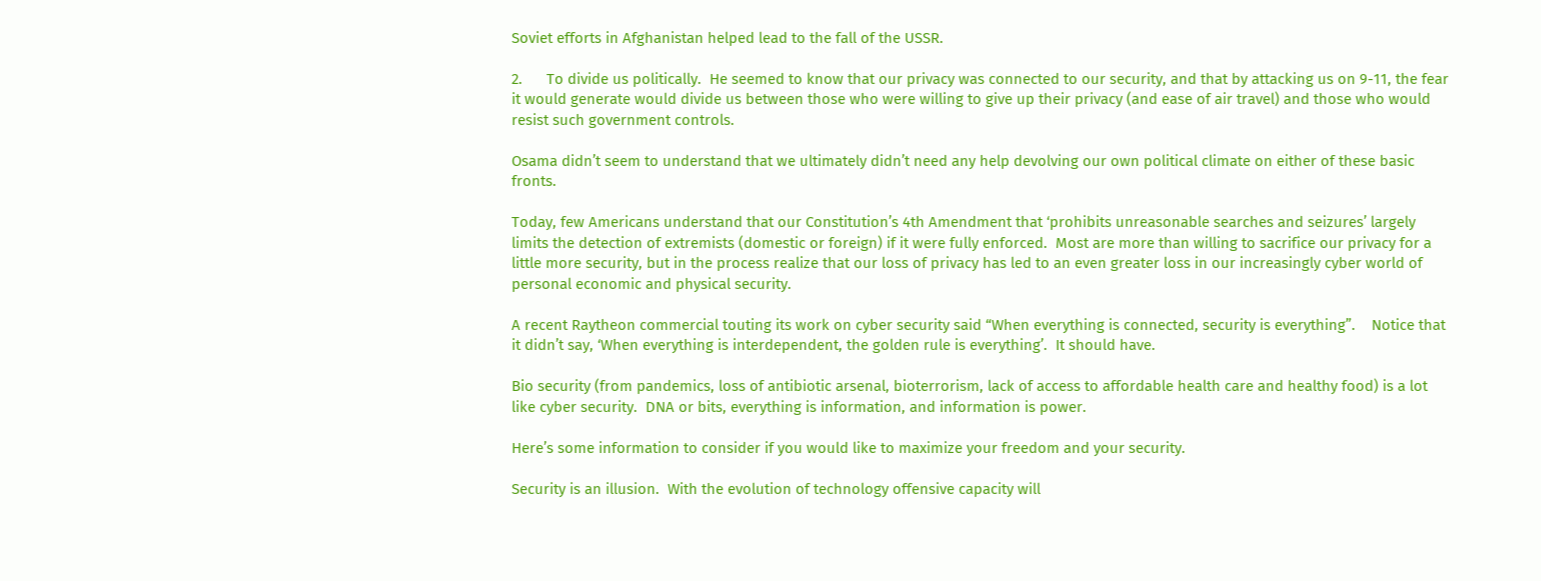Soviet efforts in Afghanistan helped lead to the fall of the USSR.

2.      To divide us politically.  He seemed to know that our privacy was connected to our security, and that by attacking us on 9-11, the fear it would generate would divide us between those who were willing to give up their privacy (and ease of air travel) and those who would resist such government controls.

Osama didn’t seem to understand that we ultimately didn’t need any help devolving our own political climate on either of these basic fronts.

Today, few Americans understand that our Constitution’s 4th Amendment that ‘prohibits unreasonable searches and seizures’ largely limits the detection of extremists (domestic or foreign) if it were fully enforced.  Most are more than willing to sacrifice our privacy for a little more security, but in the process realize that our loss of privacy has led to an even greater loss in our increasingly cyber world of personal economic and physical security.

A recent Raytheon commercial touting its work on cyber security said “When everything is connected, security is everything”.    Notice that it didn’t say, ‘When everything is interdependent, the golden rule is everything’.  It should have.

Bio security (from pandemics, loss of antibiotic arsenal, bioterrorism, lack of access to affordable health care and healthy food) is a lot like cyber security.  DNA or bits, everything is information, and information is power.

Here’s some information to consider if you would like to maximize your freedom and your security.

Security is an illusion.  With the evolution of technology offensive capacity will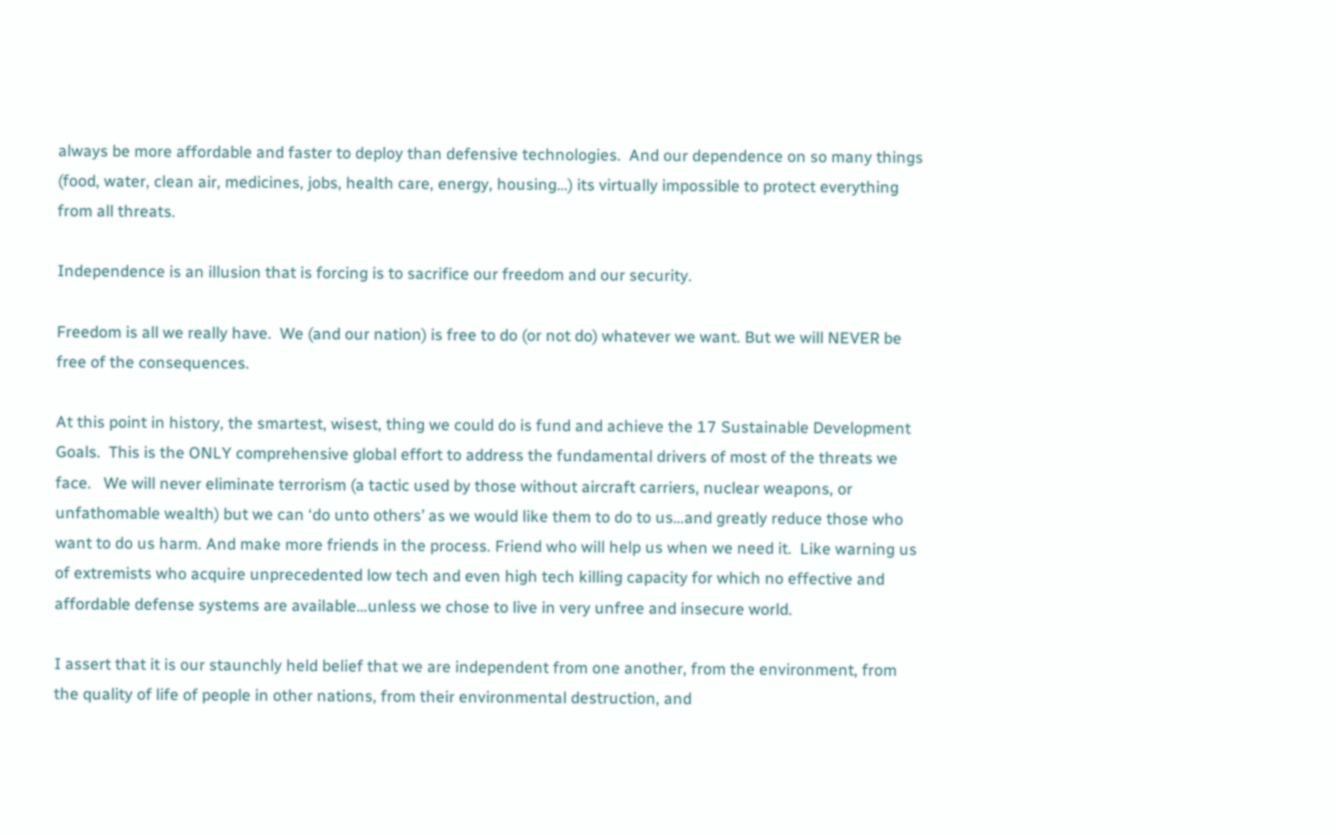always be more affordable and faster to deploy than defensive technologies.  And our dependence on so many things (food, water, clean air, medicines, jobs, health care, energy, housing…) its virtually impossible to protect everything from all threats.

Independence is an illusion that is forcing is to sacrifice our freedom and our security.

Freedom is all we really have.  We (and our nation) is free to do (or not do) whatever we want. But we will NEVER be free of the consequences.

At this point in history, the smartest, wisest, thing we could do is fund and achieve the 17 Sustainable Development Goals.  This is the ONLY comprehensive global effort to address the fundamental drivers of most of the threats we face.   We will never eliminate terrorism (a tactic used by those without aircraft carriers, nuclear weapons, or unfathomable wealth) but we can ‘do unto others’ as we would like them to do to us…and greatly reduce those who want to do us harm. And make more friends in the process. Friend who will help us when we need it.  Like warning us of extremists who acquire unprecedented low tech and even high tech killing capacity for which no effective and affordable defense systems are available…unless we chose to live in very unfree and insecure world.

I assert that it is our staunchly held belief that we are independent from one another, from the environment, from the quality of life of people in other nations, from their environmental destruction, and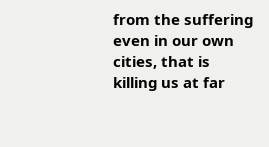from the suffering even in our own cities, that is killing us at far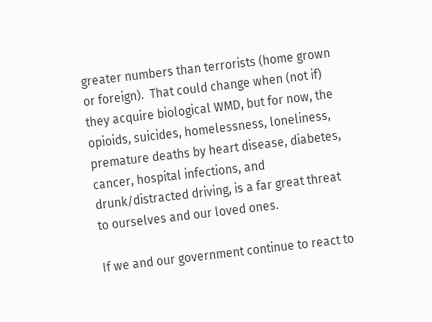greater numbers than terrorists (home grown or foreign).  That could change when (not if) they acquire biological WMD, but for now, the opioids, suicides, homelessness, loneliness, premature deaths by heart disease, diabetes, cancer, hospital infections, and drunk/distracted driving, is a far great threat to ourselves and our loved ones.

If we and our government continue to react to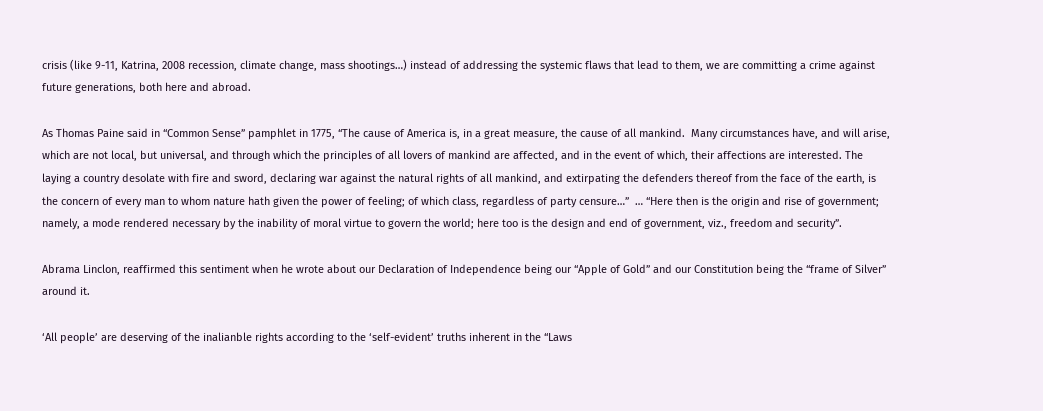crisis (like 9-11, Katrina, 2008 recession, climate change, mass shootings…) instead of addressing the systemic flaws that lead to them, we are committing a crime against future generations, both here and abroad.

As Thomas Paine said in “Common Sense” pamphlet in 1775, “The cause of America is, in a great measure, the cause of all mankind.  Many circumstances have, and will arise, which are not local, but universal, and through which the principles of all lovers of mankind are affected, and in the event of which, their affections are interested. The laying a country desolate with fire and sword, declaring war against the natural rights of all mankind, and extirpating the defenders thereof from the face of the earth, is the concern of every man to whom nature hath given the power of feeling; of which class, regardless of party censure…”  … “Here then is the origin and rise of government; namely, a mode rendered necessary by the inability of moral virtue to govern the world; here too is the design and end of government, viz., freedom and security”.

Abrama Linclon, reaffirmed this sentiment when he wrote about our Declaration of Independence being our “Apple of Gold” and our Constitution being the “frame of Silver” around it.

‘All people’ are deserving of the inalianble rights according to the ‘self-evident’ truths inherent in the “Laws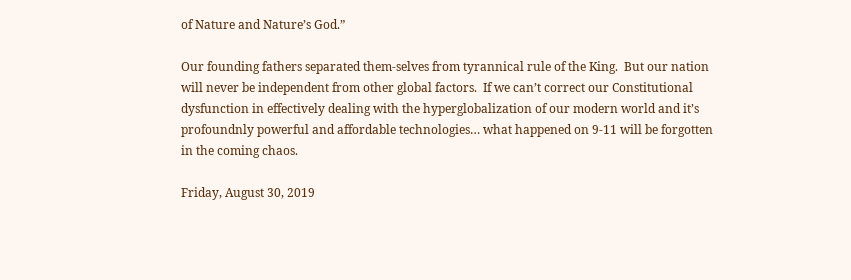of Nature and Nature’s God.”

Our founding fathers separated them-selves from tyrannical rule of the King.  But our nation will never be independent from other global factors.  If we can’t correct our Constitutional dysfunction in effectively dealing with the hyperglobalization of our modern world and it’s profoundnly powerful and affordable technologies… what happened on 9-11 will be forgotten in the coming chaos.

Friday, August 30, 2019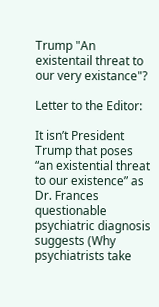Trump "An existentail threat to our very existance"?

Letter to the Editor:

It isn’t President Trump that poses “an existential threat to our existence” as Dr. Frances questionable psychiatric diagnosis suggests (Why psychiatrists take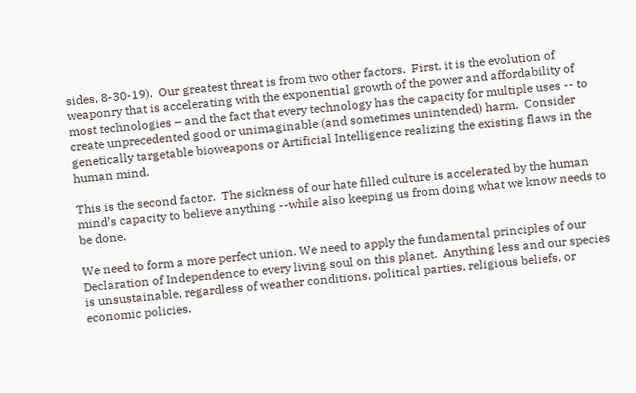sides, 8-30-19).  Our greatest threat is from two other factors.  First, it is the evolution of weaponry that is accelerating with the exponential growth of the power and affordability of most technologies – and the fact that every technology has the capacity for multiple uses -- to create unprecedented good or unimaginable (and sometimes unintended) harm.  Consider genetically targetable bioweapons or Artificial Intelligence realizing the existing flaws in the human mind.

This is the second factor.  The sickness of our hate filled culture is accelerated by the human mind’s capacity to believe anything --while also keeping us from doing what we know needs to be done.

We need to form a more perfect union. We need to apply the fundamental principles of our Declaration of Independence to every living soul on this planet.  Anything less and our species is unsustainable, regardless of weather conditions, political parties, religious beliefs, or economic policies.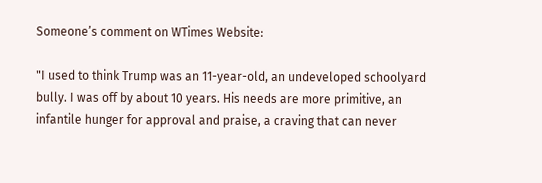Someone’s comment on WTimes Website:

"I used to think Trump was an 11-year-old, an undeveloped schoolyard bully. I was off by about 10 years. His needs are more primitive, an infantile hunger for approval and praise, a craving that can never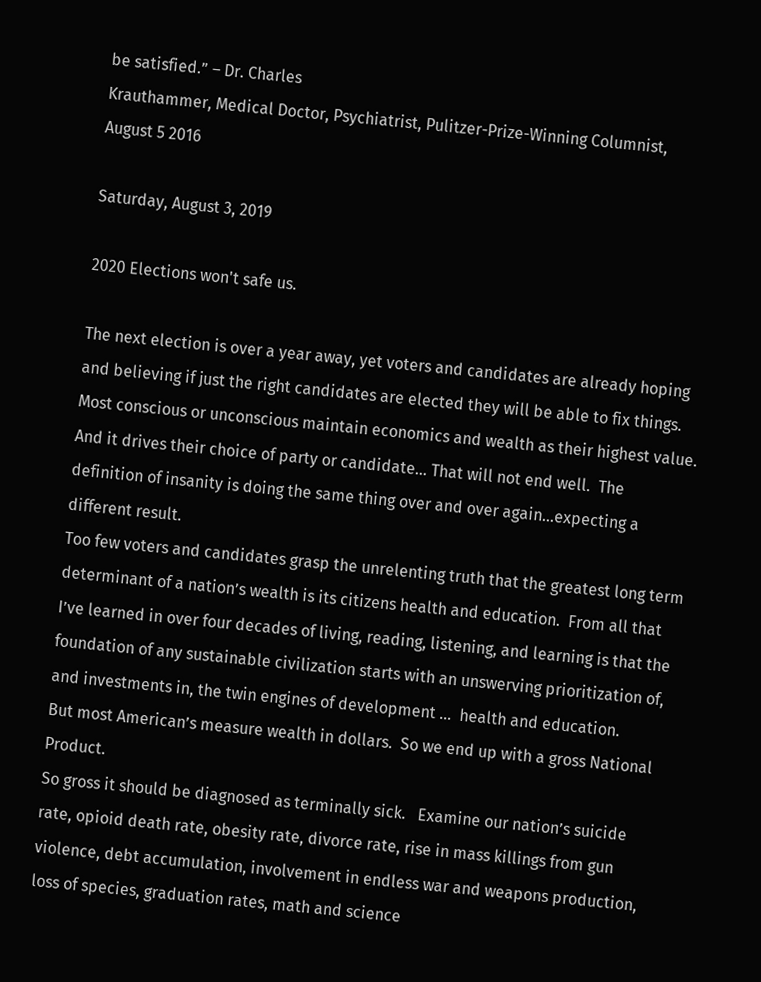be satisfied.” – Dr. Charles
Krauthammer, Medical Doctor, Psychiatrist, Pulitzer-Prize-Winning Columnist,
August 5 2016

Saturday, August 3, 2019

2020 Elections won't safe us.

The next election is over a year away, yet voters and candidates are already hoping and believing if just the right candidates are elected they will be able to fix things.  Most conscious or unconscious maintain economics and wealth as their highest value.  And it drives their choice of party or candidate… That will not end well.  The definition of insanity is doing the same thing over and over again…expecting a different result.
Too few voters and candidates grasp the unrelenting truth that the greatest long term determinant of a nation’s wealth is its citizens health and education.  From all that I’ve learned in over four decades of living, reading, listening, and learning is that the foundation of any sustainable civilization starts with an unswerving prioritization of, and investments in, the twin engines of development …  health and education.
But most American’s measure wealth in dollars.  So we end up with a gross National Product.
So gross it should be diagnosed as terminally sick.   Examine our nation’s suicide rate, opioid death rate, obesity rate, divorce rate, rise in mass killings from gun violence, debt accumulation, involvement in endless war and weapons production, loss of species, graduation rates, math and science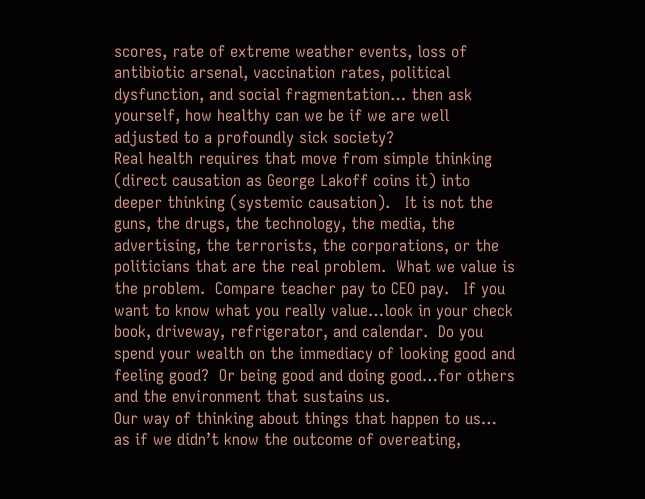scores, rate of extreme weather events, loss of antibiotic arsenal, vaccination rates, political dysfunction, and social fragmentation… then ask yourself, how healthy can we be if we are well adjusted to a profoundly sick society?
Real health requires that move from simple thinking (direct causation as George Lakoff coins it) into deeper thinking (systemic causation).   It is not the guns, the drugs, the technology, the media, the advertising, the terrorists, the corporations, or the politicians that are the real problem.  What we value is the problem.  Compare teacher pay to CEO pay.   If you want to know what you really value…look in your check book, driveway, refrigerator, and calendar.  Do you spend your wealth on the immediacy of looking good and feeling good?  Or being good and doing good…for others and the environment that sustains us.
Our way of thinking about things that happen to us… as if we didn’t know the outcome of overeating,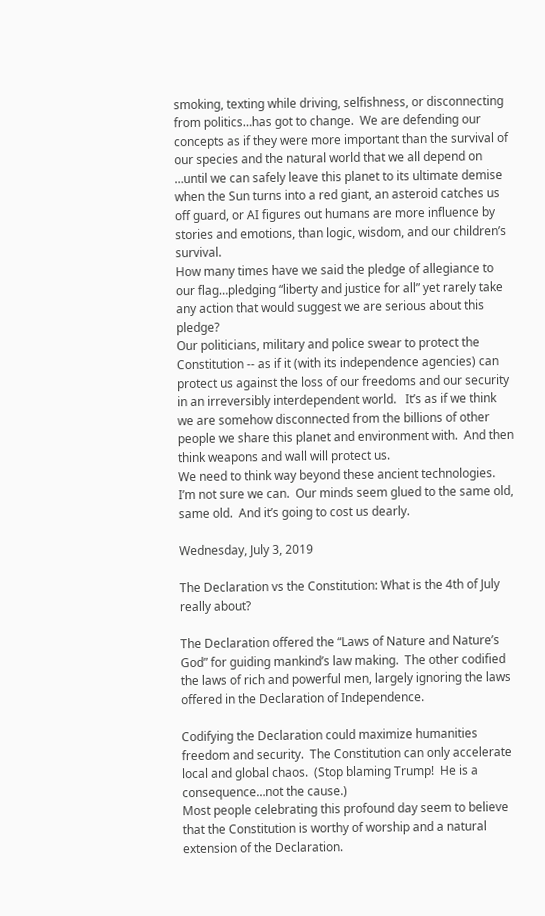smoking, texting while driving, selfishness, or disconnecting from politics…has got to change.  We are defending our concepts as if they were more important than the survival of our species and the natural world that we all depend on …until we can safely leave this planet to its ultimate demise when the Sun turns into a red giant, an asteroid catches us off guard, or AI figures out humans are more influence by stories and emotions, than logic, wisdom, and our children’s survival.
How many times have we said the pledge of allegiance to our flag…pledging “liberty and justice for all” yet rarely take any action that would suggest we are serious about this pledge?
Our politicians, military and police swear to protect the Constitution -- as if it (with its independence agencies) can protect us against the loss of our freedoms and our security in an irreversibly interdependent world.   It’s as if we think we are somehow disconnected from the billions of other people we share this planet and environment with.  And then think weapons and wall will protect us.
We need to think way beyond these ancient technologies.  I’m not sure we can.  Our minds seem glued to the same old, same old.  And it’s going to cost us dearly.

Wednesday, July 3, 2019

The Declaration vs the Constitution: What is the 4th of July really about?

The Declaration offered the “Laws of Nature and Nature’s God” for guiding mankind’s law making.  The other codified the laws of rich and powerful men, largely ignoring the laws offered in the Declaration of Independence.

Codifying the Declaration could maximize humanities freedom and security.  The Constitution can only accelerate local and global chaos.  (Stop blaming Trump!  He is a consequence…not the cause.)
Most people celebrating this profound day seem to believe that the Constitution is worthy of worship and a natural extension of the Declaration.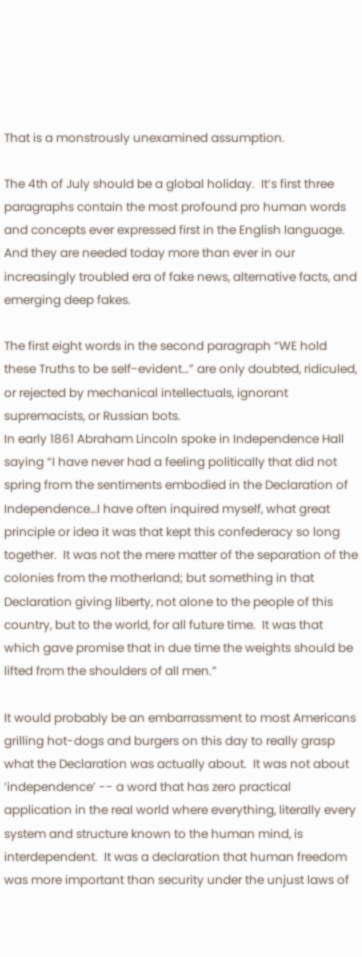That is a monstrously unexamined assumption.

The 4th of July should be a global holiday.  It’s first three paragraphs contain the most profound pro human words and concepts ever expressed first in the English language.  And they are needed today more than ever in our increasingly troubled era of fake news, alternative facts, and emerging deep fakes.

The first eight words in the second paragraph “WE hold these Truths to be self-evident…” are only doubted, ridiculed, or rejected by mechanical intellectuals, ignorant supremacists, or Russian bots.
In early 1861 Abraham Lincoln spoke in Independence Hall saying “I have never had a feeling politically that did not spring from the sentiments embodied in the Declaration of Independence…I have often inquired myself, what great principle or idea it was that kept this confederacy so long together.  It was not the mere matter of the separation of the colonies from the motherland; but something in that Declaration giving liberty, not alone to the people of this country, but to the world, for all future time.  It was that which gave promise that in due time the weights should be lifted from the shoulders of all men.”

It would probably be an embarrassment to most Americans grilling hot-dogs and burgers on this day to really grasp what the Declaration was actually about.  It was not about ‘independence’ -- a word that has zero practical application in the real world where everything, literally every system and structure known to the human mind, is interdependent.  It was a declaration that human freedom was more important than security under the unjust laws of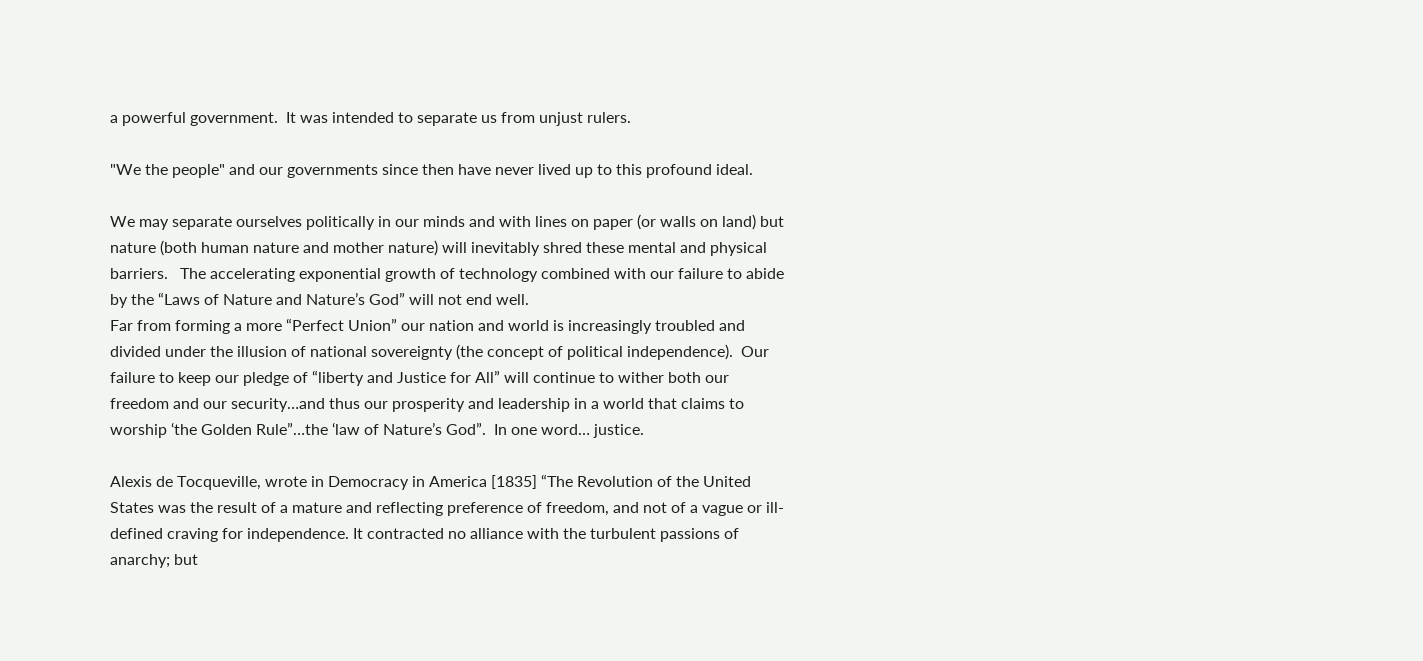a powerful government.  It was intended to separate us from unjust rulers.

"We the people" and our governments since then have never lived up to this profound ideal.

We may separate ourselves politically in our minds and with lines on paper (or walls on land) but nature (both human nature and mother nature) will inevitably shred these mental and physical barriers.   The accelerating exponential growth of technology combined with our failure to abide by the “Laws of Nature and Nature’s God” will not end well.
Far from forming a more “Perfect Union” our nation and world is increasingly troubled and divided under the illusion of national sovereignty (the concept of political independence).  Our failure to keep our pledge of “liberty and Justice for All” will continue to wither both our freedom and our security…and thus our prosperity and leadership in a world that claims to worship ‘the Golden Rule”…the ‘law of Nature’s God”.  In one word… justice.

Alexis de Tocqueville, wrote in Democracy in America [1835] “The Revolution of the United States was the result of a mature and reflecting preference of freedom, and not of a vague or ill-defined craving for independence. It contracted no alliance with the turbulent passions of anarchy; but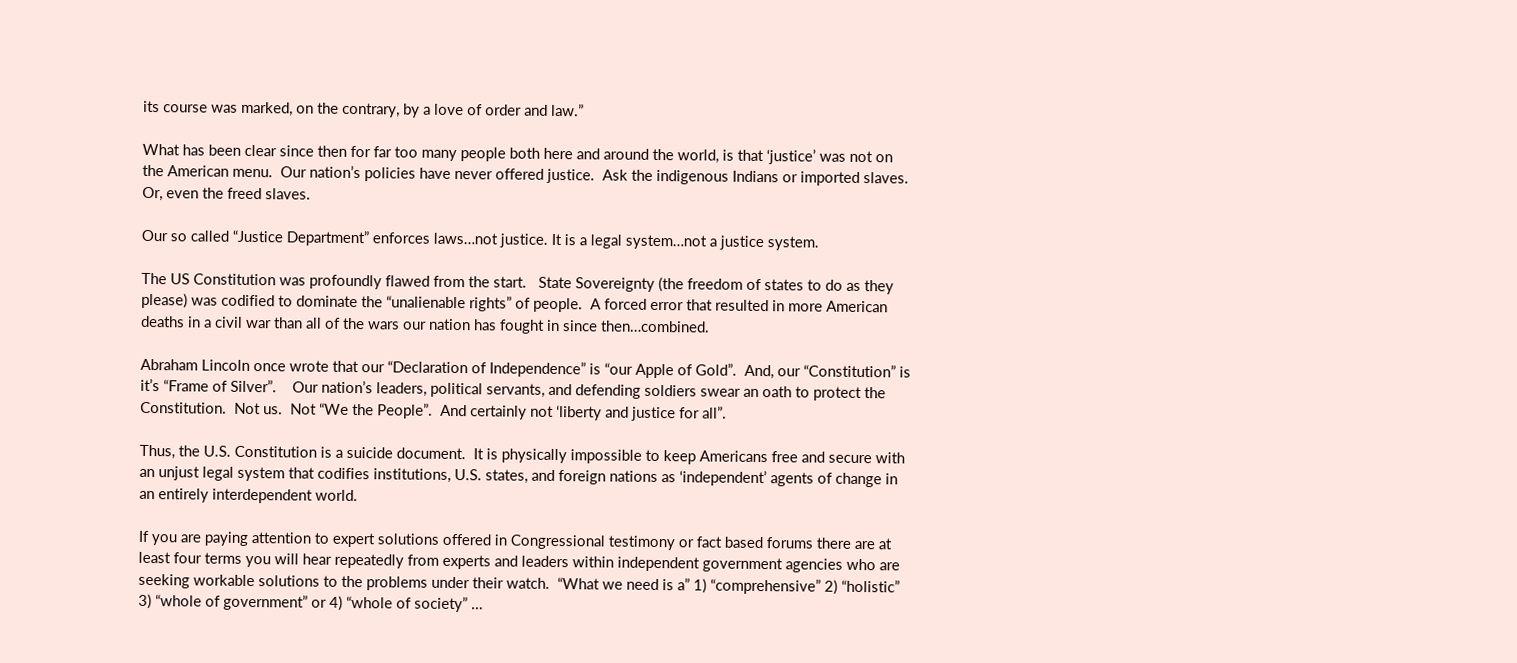its course was marked, on the contrary, by a love of order and law.”

What has been clear since then for far too many people both here and around the world, is that ‘justice’ was not on the American menu.  Our nation’s policies have never offered justice.  Ask the indigenous Indians or imported slaves. Or, even the freed slaves.

Our so called “Justice Department” enforces laws…not justice. It is a legal system…not a justice system.

The US Constitution was profoundly flawed from the start.   State Sovereignty (the freedom of states to do as they please) was codified to dominate the “unalienable rights” of people.  A forced error that resulted in more American deaths in a civil war than all of the wars our nation has fought in since then…combined.

Abraham Lincoln once wrote that our “Declaration of Independence” is “our Apple of Gold”.  And, our “Constitution” is it’s “Frame of Silver”.    Our nation’s leaders, political servants, and defending soldiers swear an oath to protect the Constitution.  Not us.  Not “We the People”.  And certainly not ‘liberty and justice for all”.

Thus, the U.S. Constitution is a suicide document.  It is physically impossible to keep Americans free and secure with an unjust legal system that codifies institutions, U.S. states, and foreign nations as ‘independent’ agents of change in an entirely interdependent world.

If you are paying attention to expert solutions offered in Congressional testimony or fact based forums there are at least four terms you will hear repeatedly from experts and leaders within independent government agencies who are seeking workable solutions to the problems under their watch.  “What we need is a” 1) “comprehensive” 2) “holistic” 3) “whole of government” or 4) “whole of society” …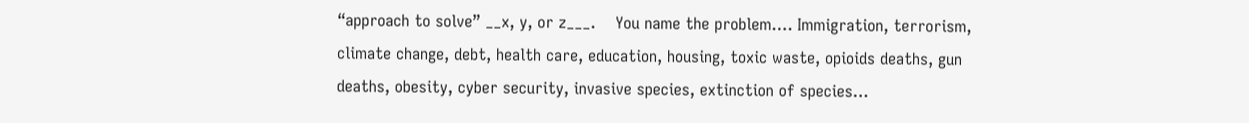“approach to solve” __x, y, or z___.    You name the problem…. Immigration, terrorism, climate change, debt, health care, education, housing, toxic waste, opioids deaths, gun deaths, obesity, cyber security, invasive species, extinction of species…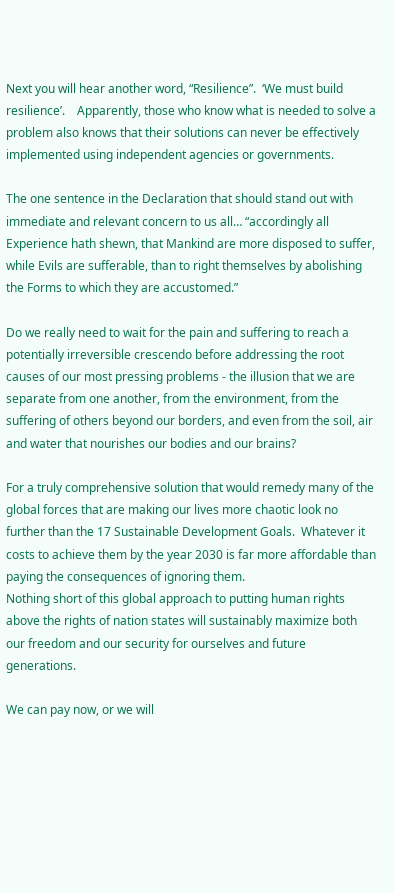Next you will hear another word, “Resilience”.  ‘We must build resilience’.    Apparently, those who know what is needed to solve a problem also knows that their solutions can never be effectively implemented using independent agencies or governments.

The one sentence in the Declaration that should stand out with immediate and relevant concern to us all… “accordingly all Experience hath shewn, that Mankind are more disposed to suffer, while Evils are sufferable, than to right themselves by abolishing the Forms to which they are accustomed.”

Do we really need to wait for the pain and suffering to reach a potentially irreversible crescendo before addressing the root causes of our most pressing problems - the illusion that we are separate from one another, from the environment, from the suffering of others beyond our borders, and even from the soil, air and water that nourishes our bodies and our brains?

For a truly comprehensive solution that would remedy many of the global forces that are making our lives more chaotic look no further than the 17 Sustainable Development Goals.  Whatever it costs to achieve them by the year 2030 is far more affordable than paying the consequences of ignoring them.
Nothing short of this global approach to putting human rights above the rights of nation states will sustainably maximize both our freedom and our security for ourselves and future generations.

We can pay now, or we will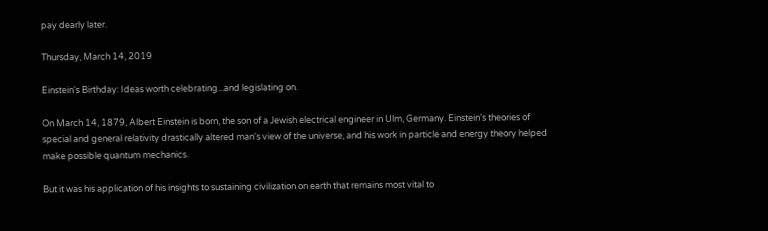pay dearly later.

Thursday, March 14, 2019

Einstein's Birthday: Ideas worth celebrating...and legislating on.

On March 14, 1879, Albert Einstein is born, the son of a Jewish electrical engineer in Ulm, Germany. Einstein's theories of special and general relativity drastically altered man's view of the universe, and his work in particle and energy theory helped make possible quantum mechanics.

But it was his application of his insights to sustaining civilization on earth that remains most vital to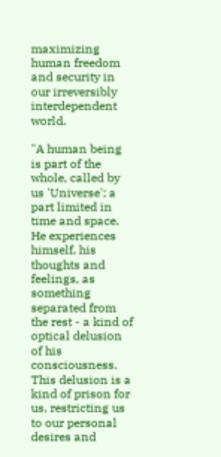maximizing human freedom and security in our irreversibly interdependent world.

"A human being is part of the whole, called by us 'Universe'; a part limited in time and space. He experiences himself, his thoughts and feelings, as something separated from the rest - a kind of optical delusion of his consciousness. This delusion is a kind of prison for us, restricting us to our personal desires and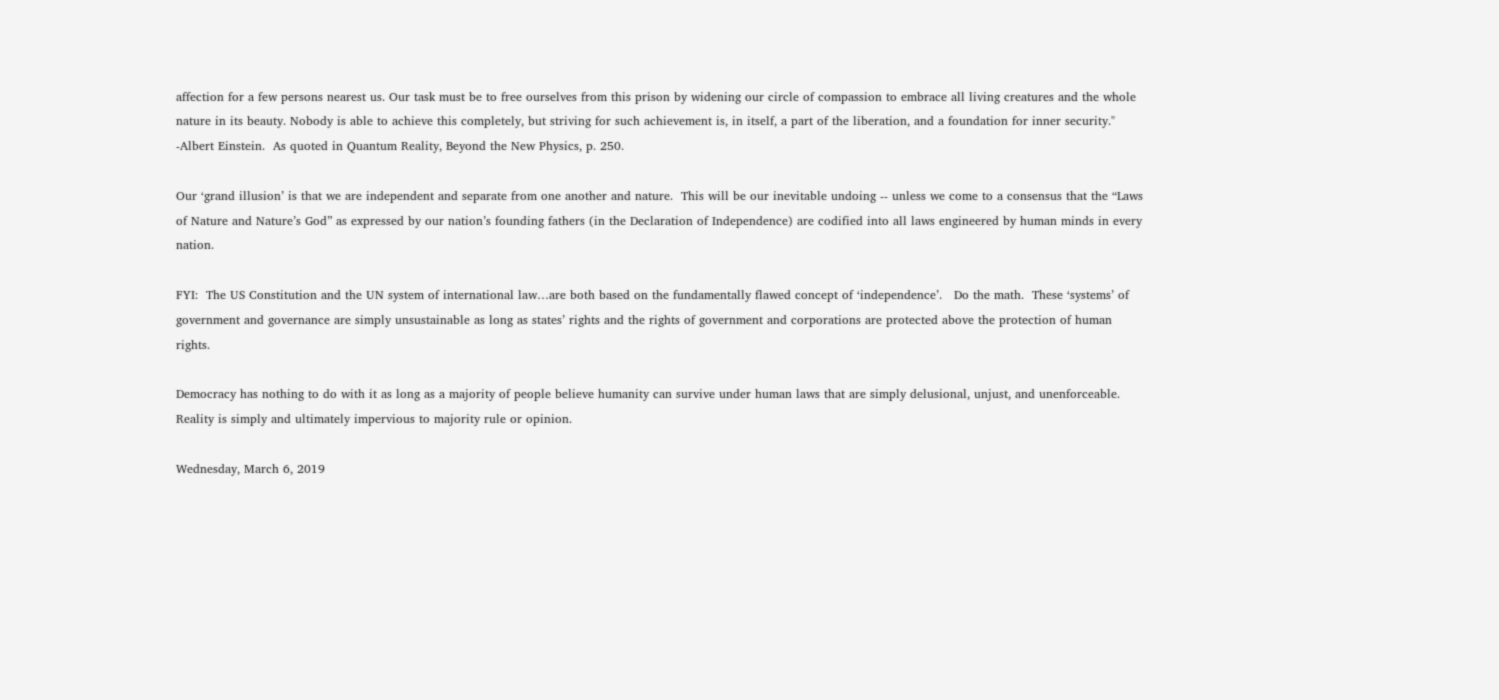affection for a few persons nearest us. Our task must be to free ourselves from this prison by widening our circle of compassion to embrace all living creatures and the whole nature in its beauty. Nobody is able to achieve this completely, but striving for such achievement is, in itself, a part of the liberation, and a foundation for inner security."   -Albert Einstein.  As quoted in Quantum Reality, Beyond the New Physics, p. 250.

Our ‘grand illusion’ is that we are independent and separate from one another and nature.  This will be our inevitable undoing -- unless we come to a consensus that the “Laws of Nature and Nature’s God” as expressed by our nation’s founding fathers (in the Declaration of Independence) are codified into all laws engineered by human minds in every nation.

FYI:  The US Constitution and the UN system of international law…are both based on the fundamentally flawed concept of ‘independence’.   Do the math.  These ‘systems’ of government and governance are simply unsustainable as long as states’ rights and the rights of government and corporations are protected above the protection of human rights.

Democracy has nothing to do with it as long as a majority of people believe humanity can survive under human laws that are simply delusional, unjust, and unenforceable.  Reality is simply and ultimately impervious to majority rule or opinion.

Wednesday, March 6, 2019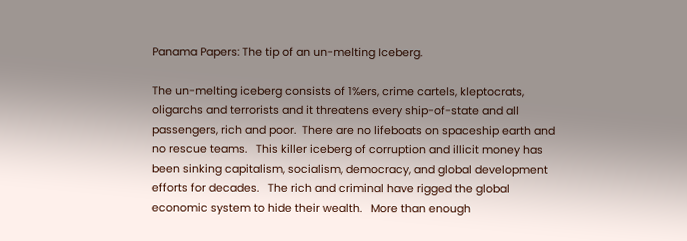Panama Papers: The tip of an un-melting Iceberg.

The un-melting iceberg consists of 1%ers, crime cartels, kleptocrats, oligarchs and terrorists and it threatens every ship-of-state and all passengers, rich and poor.  There are no lifeboats on spaceship earth and no rescue teams.   This killer iceberg of corruption and illicit money has been sinking capitalism, socialism, democracy, and global development efforts for decades.   The rich and criminal have rigged the global economic system to hide their wealth.   More than enough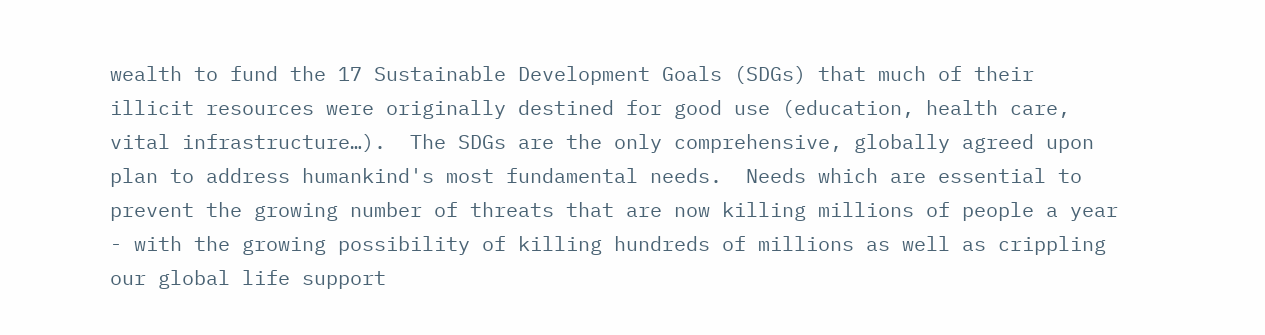wealth to fund the 17 Sustainable Development Goals (SDGs) that much of their illicit resources were originally destined for good use (education, health care, vital infrastructure…).  The SDGs are the only comprehensive, globally agreed upon plan to address humankind's most fundamental needs.  Needs which are essential to prevent the growing number of threats that are now killing millions of people a year - with the growing possibility of killing hundreds of millions as well as crippling our global life support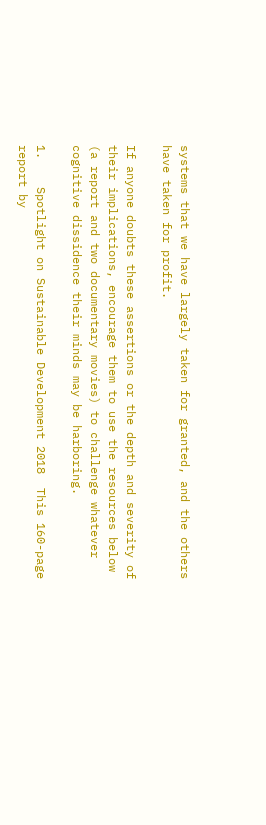systems that we have largely taken for granted, and the others have taken for profit.

If anyone doubts these assertions or the depth and severity of their implications, encourage them to use the resources below (a report and two documentary movies) to challenge whatever cognitive dissidence their minds may be harboring.

1.    Spotlight on Sustainable Development 2018  This 160-page report by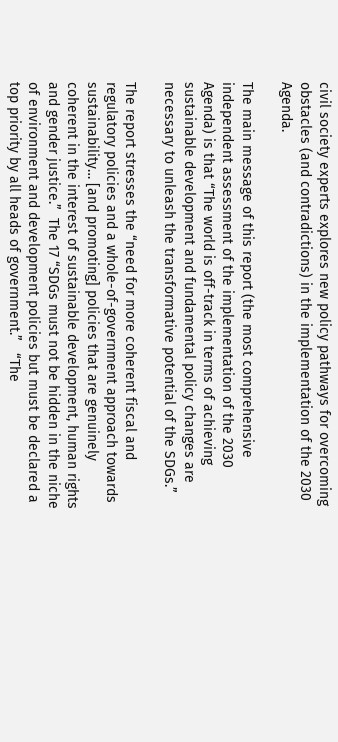civil society experts explores new policy pathways for overcoming obstacles (and contradictions) in the implementation of the 2030 Agenda.

The main message of this report (the most comprehensive independent assessment of the implementation of the 2030 Agenda) is that “The world is off-track in terms of achieving sustainable development and fundamental policy changes are necessary to unleash the transformative potential of the SDGs.”

The report stresses the “need for more coherent fiscal and regulatory policies and a whole-of-government approach towards sustainability… [and promoting] policies that are genuinely coherent in the interest of sustainable development, human rights and gender justice.”  The 17 “SDGs must not be hidden in the niche of environment and development policies but must be declared a top priority by all heads of government.”   “The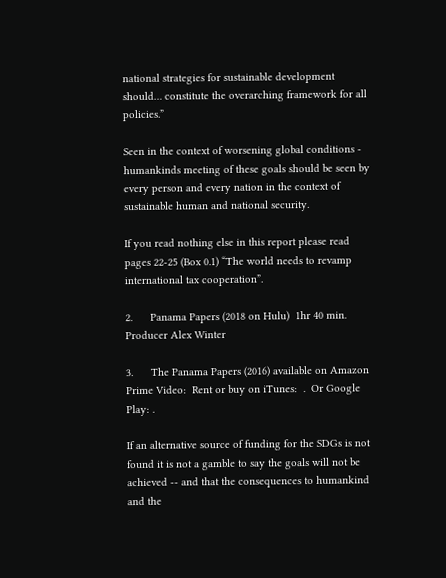national strategies for sustainable development should… constitute the overarching framework for all policies.”

Seen in the context of worsening global conditions - humankinds meeting of these goals should be seen by every person and every nation in the context of sustainable human and national security.

If you read nothing else in this report please read pages 22-25 (Box 0.1) “The world needs to revamp international tax cooperation”.

2.      Panama Papers (2018 on Hulu)  1hr 40 min.  Producer Alex Winter

3.      The Panama Papers (2016) available on Amazon Prime Video:  Rent or buy on iTunes:  .  Or Google Play: .

If an alternative source of funding for the SDGs is not found it is not a gamble to say the goals will not be achieved -- and that the consequences to humankind and the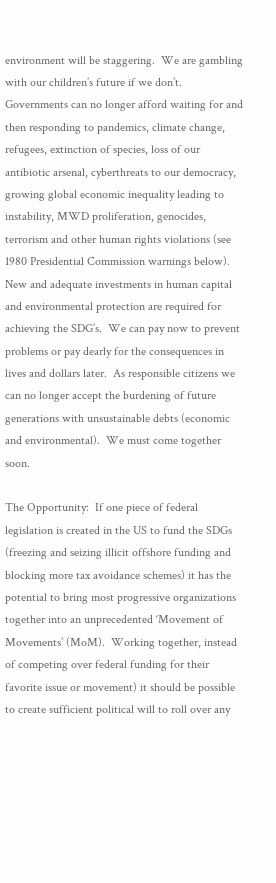environment will be staggering.  We are gambling with our children’s future if we don’t.  Governments can no longer afford waiting for and then responding to pandemics, climate change, refugees, extinction of species, loss of our antibiotic arsenal, cyberthreats to our democracy, growing global economic inequality leading to instability, MWD proliferation, genocides, terrorism and other human rights violations (see 1980 Presidential Commission warnings below).   New and adequate investments in human capital and environmental protection are required for achieving the SDG’s.  We can pay now to prevent problems or pay dearly for the consequences in lives and dollars later.  As responsible citizens we can no longer accept the burdening of future generations with unsustainable debts (economic and environmental).  We must come together soon.

The Opportunity:  If one piece of federal legislation is created in the US to fund the SDGs (freezing and seizing illicit offshore funding and blocking more tax avoidance schemes) it has the potential to bring most progressive organizations together into an unprecedented ‘Movement of Movements’ (MoM).  Working together, instead of competing over federal funding for their favorite issue or movement) it should be possible to create sufficient political will to roll over any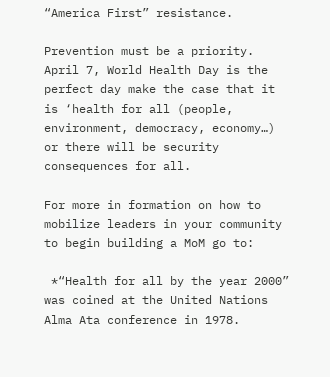“America First” resistance.

Prevention must be a priority.  April 7, World Health Day is the perfect day make the case that it is ‘health for all (people, environment, democracy, economy…) or there will be security consequences for all.

For more in formation on how to mobilize leaders in your community to begin building a MoM go to:

 *“Health for all by the year 2000” was coined at the United Nations Alma Ata conference in 1978.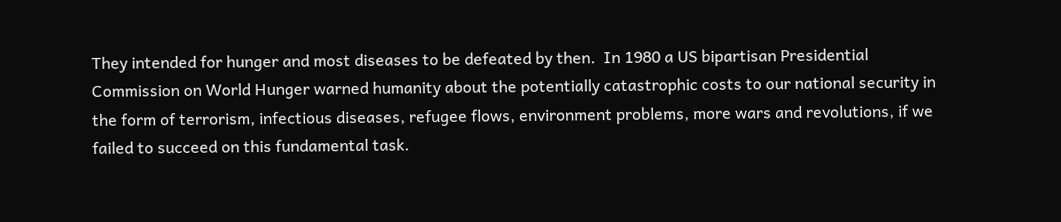They intended for hunger and most diseases to be defeated by then.  In 1980 a US bipartisan Presidential Commission on World Hunger warned humanity about the potentially catastrophic costs to our national security in the form of terrorism, infectious diseases, refugee flows, environment problems, more wars and revolutions, if we failed to succeed on this fundamental task.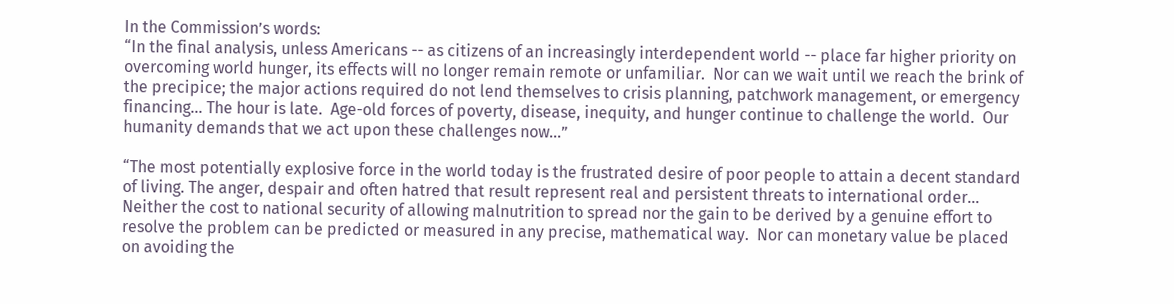In the Commission’s words:
“In the final analysis, unless Americans -- as citizens of an increasingly interdependent world -- place far higher priority on overcoming world hunger, its effects will no longer remain remote or unfamiliar.  Nor can we wait until we reach the brink of the precipice; the major actions required do not lend themselves to crisis planning, patchwork management, or emergency financing... The hour is late.  Age-old forces of poverty, disease, inequity, and hunger continue to challenge the world.  Our humanity demands that we act upon these challenges now...”

“The most potentially explosive force in the world today is the frustrated desire of poor people to attain a decent standard of living. The anger, despair and often hatred that result represent real and persistent threats to international order…  Neither the cost to national security of allowing malnutrition to spread nor the gain to be derived by a genuine effort to resolve the problem can be predicted or measured in any precise, mathematical way.  Nor can monetary value be placed on avoiding the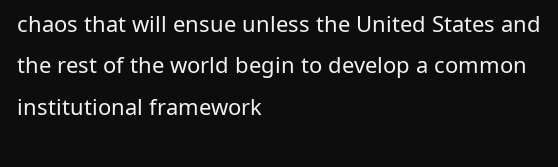chaos that will ensue unless the United States and the rest of the world begin to develop a common institutional framework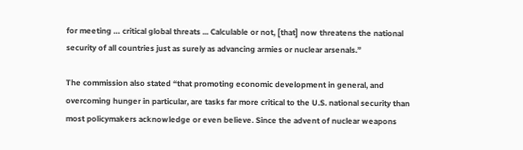for meeting … critical global threats ... Calculable or not, [that] now threatens the national security of all countries just as surely as advancing armies or nuclear arsenals.”

The commission also stated “that promoting economic development in general, and overcoming hunger in particular, are tasks far more critical to the U.S. national security than most policymakers acknowledge or even believe. Since the advent of nuclear weapons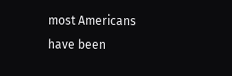most Americans have been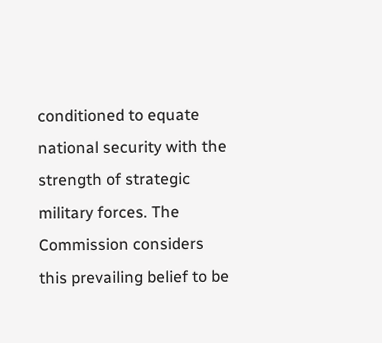conditioned to equate national security with the strength of strategic military forces. The Commission considers this prevailing belief to be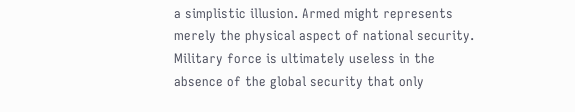a simplistic illusion. Armed might represents merely the physical aspect of national security. Military force is ultimately useless in the absence of the global security that only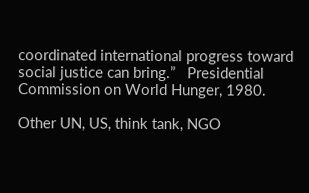coordinated international progress toward social justice can bring.”   Presidential Commission on World Hunger, 1980.

Other UN, US, think tank, NGO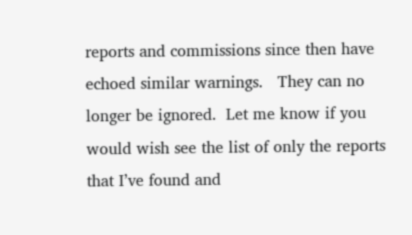reports and commissions since then have echoed similar warnings.   They can no longer be ignored.  Let me know if you would wish see the list of only the reports that I’ve found and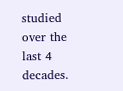studied over the last 4 decades.